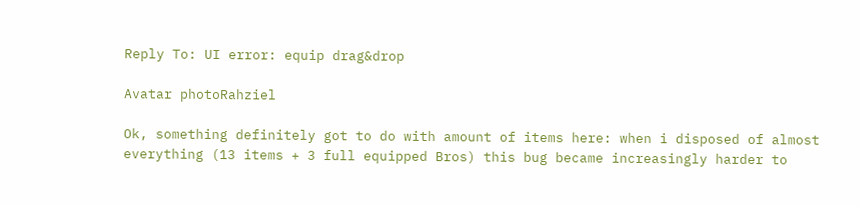Reply To: UI error: equip drag&drop

Avatar photoRahziel

Ok, something definitely got to do with amount of items here: when i disposed of almost everything (13 items + 3 full equipped Bros) this bug became increasingly harder to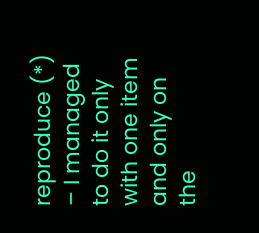reproduce (*) – I managed to do it only with one item and only on the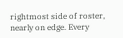rightmost side of roster, nearly on edge. Every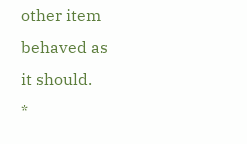other item behaved as it should.
*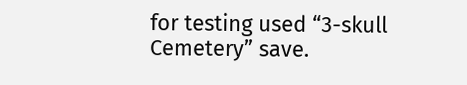for testing used “3-skull Cemetery” save.